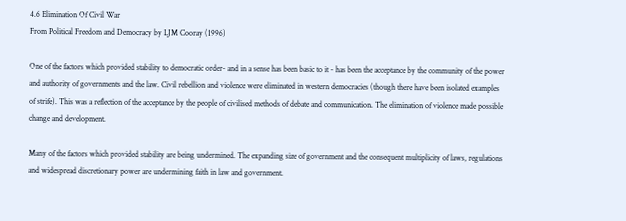4.6 Elimination Of Civil War
From Political Freedom and Democracy by LJM Cooray (1996)

One of the factors which provided stability to democratic order- and in a sense has been basic to it - has been the acceptance by the community of the power and authority of governments and the law. Civil rebellion and violence were eliminated in western democracies (though there have been isolated examples of strife). This was a reflection of the acceptance by the people of civilised methods of debate and communication. The elimination of violence made possible change and development.

Many of the factors which provided stability are being undermined. The expanding size of government and the consequent multiplicity of laws, regulations and widespread discretionary power are undermining faith in law and government.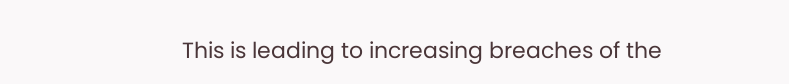This is leading to increasing breaches of the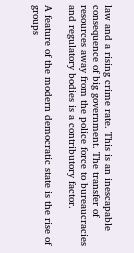law and a rising crime rate. This is an inescapable consequence of big government. The transfer of resources away from the police force to bureaucracies and regulatory bodies is a contributory factor.

A feature of the modern democratic state is the rise of groups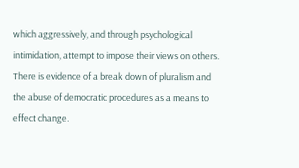which aggressively, and through psychological intimidation, attempt to impose their views on others. There is evidence of a break down of pluralism and the abuse of democratic procedures as a means to effect change.